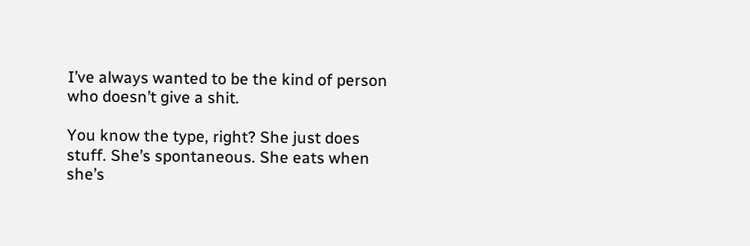I’ve always wanted to be the kind of person who doesn’t give a shit.

You know the type, right? She just does stuff. She’s spontaneous. She eats when she’s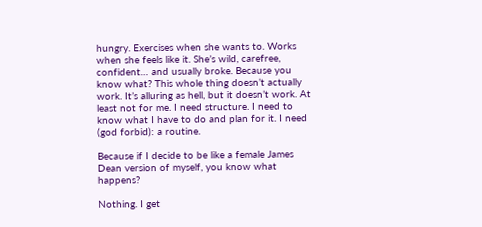hungry. Exercises when she wants to. Works when she feels like it. She’s wild, carefree, confident… and usually broke. Because you know what? This whole thing doesn’t actually work. It’s alluring as hell, but it doesn’t work. At least not for me. I need structure. I need to know what I have to do and plan for it. I need (god forbid): a routine.

Because if I decide to be like a female James Dean version of myself, you know what happens?

Nothing. I get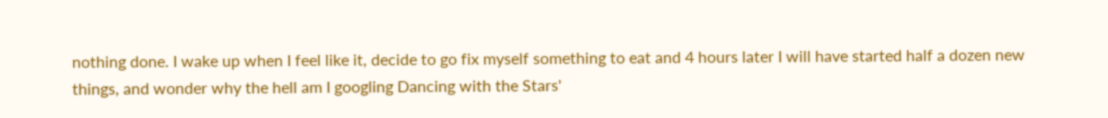nothing done. I wake up when I feel like it, decide to go fix myself something to eat and 4 hours later I will have started half a dozen new things, and wonder why the hell am I googling Dancing with the Stars'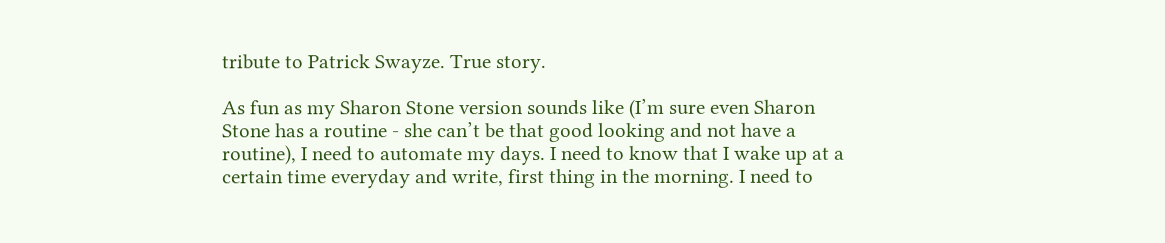tribute to Patrick Swayze. True story.

As fun as my Sharon Stone version sounds like (I’m sure even Sharon Stone has a routine - she can’t be that good looking and not have a routine), I need to automate my days. I need to know that I wake up at a certain time everyday and write, first thing in the morning. I need to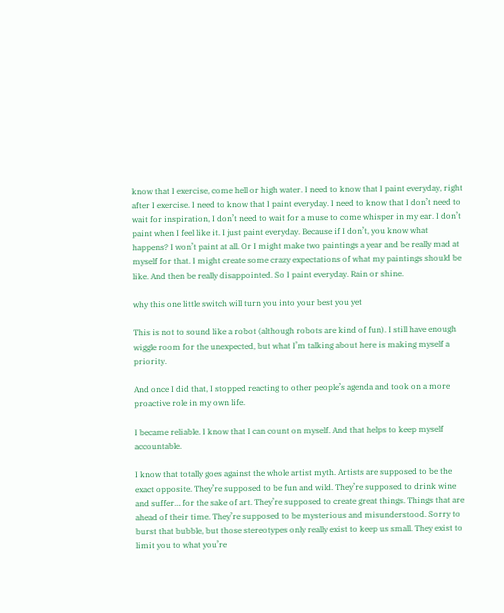know that I exercise, come hell or high water. I need to know that I paint everyday, right after I exercise. I need to know that I paint everyday. I need to know that I don’t need to wait for inspiration, I don’t need to wait for a muse to come whisper in my ear. I don’t paint when I feel like it. I just paint everyday. Because if I don’t, you know what happens? I won’t paint at all. Or I might make two paintings a year and be really mad at myself for that. I might create some crazy expectations of what my paintings should be like. And then be really disappointed. So I paint everyday. Rain or shine.

why this one little switch will turn you into your best you yet

This is not to sound like a robot (although robots are kind of fun). I still have enough wiggle room for the unexpected, but what I’m talking about here is making myself a priority.

And once I did that, I stopped reacting to other people’s agenda and took on a more proactive role in my own life.

I became reliable. I know that I can count on myself. And that helps to keep myself accountable.

I know that totally goes against the whole artist myth. Artists are supposed to be the exact opposite. They’re supposed to be fun and wild. They’re supposed to drink wine and suffer… for the sake of art. They’re supposed to create great things. Things that are ahead of their time. They’re supposed to be mysterious and misunderstood. Sorry to burst that bubble, but those stereotypes only really exist to keep us small. They exist to limit you to what you’re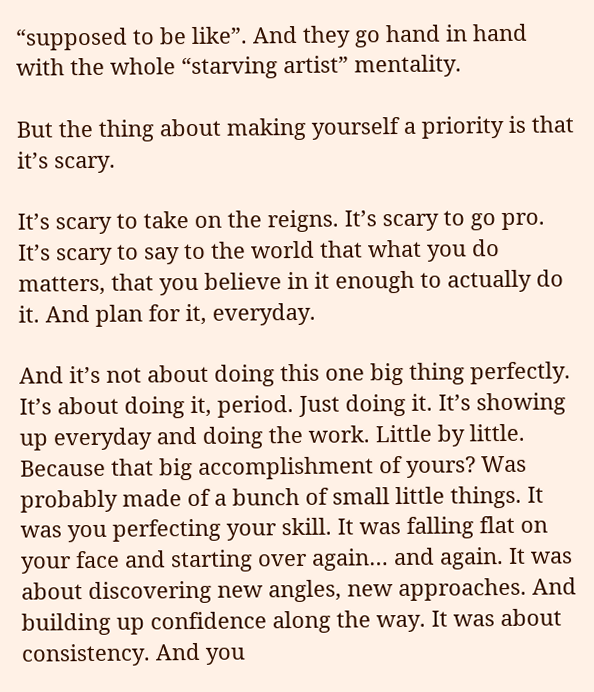“supposed to be like”. And they go hand in hand with the whole “starving artist” mentality.

But the thing about making yourself a priority is that it’s scary.

It’s scary to take on the reigns. It’s scary to go pro. It’s scary to say to the world that what you do matters, that you believe in it enough to actually do it. And plan for it, everyday.

And it’s not about doing this one big thing perfectly. It’s about doing it, period. Just doing it. It’s showing up everyday and doing the work. Little by little. Because that big accomplishment of yours? Was probably made of a bunch of small little things. It was you perfecting your skill. It was falling flat on your face and starting over again… and again. It was about discovering new angles, new approaches. And building up confidence along the way. It was about consistency. And you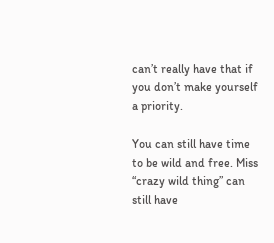can’t really have that if you don’t make yourself a priority.

You can still have time to be wild and free. Miss “crazy wild thing” can still have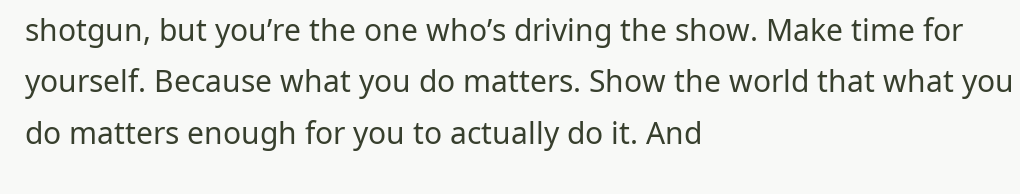shotgun, but you’re the one who’s driving the show. Make time for yourself. Because what you do matters. Show the world that what you do matters enough for you to actually do it. And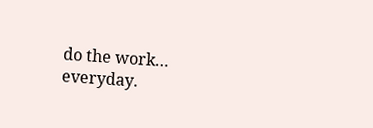do the work… everyday.